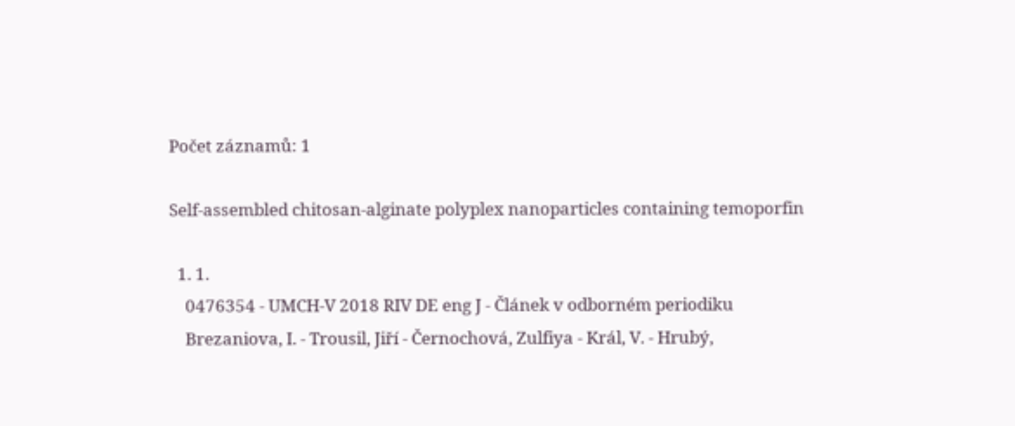Počet záznamů: 1

Self-assembled chitosan-alginate polyplex nanoparticles containing temoporfin

  1. 1.
    0476354 - UMCH-V 2018 RIV DE eng J - Článek v odborném periodiku
    Brezaniova, I. - Trousil, Jiří - Černochová, Zulfiya - Král, V. - Hrubý,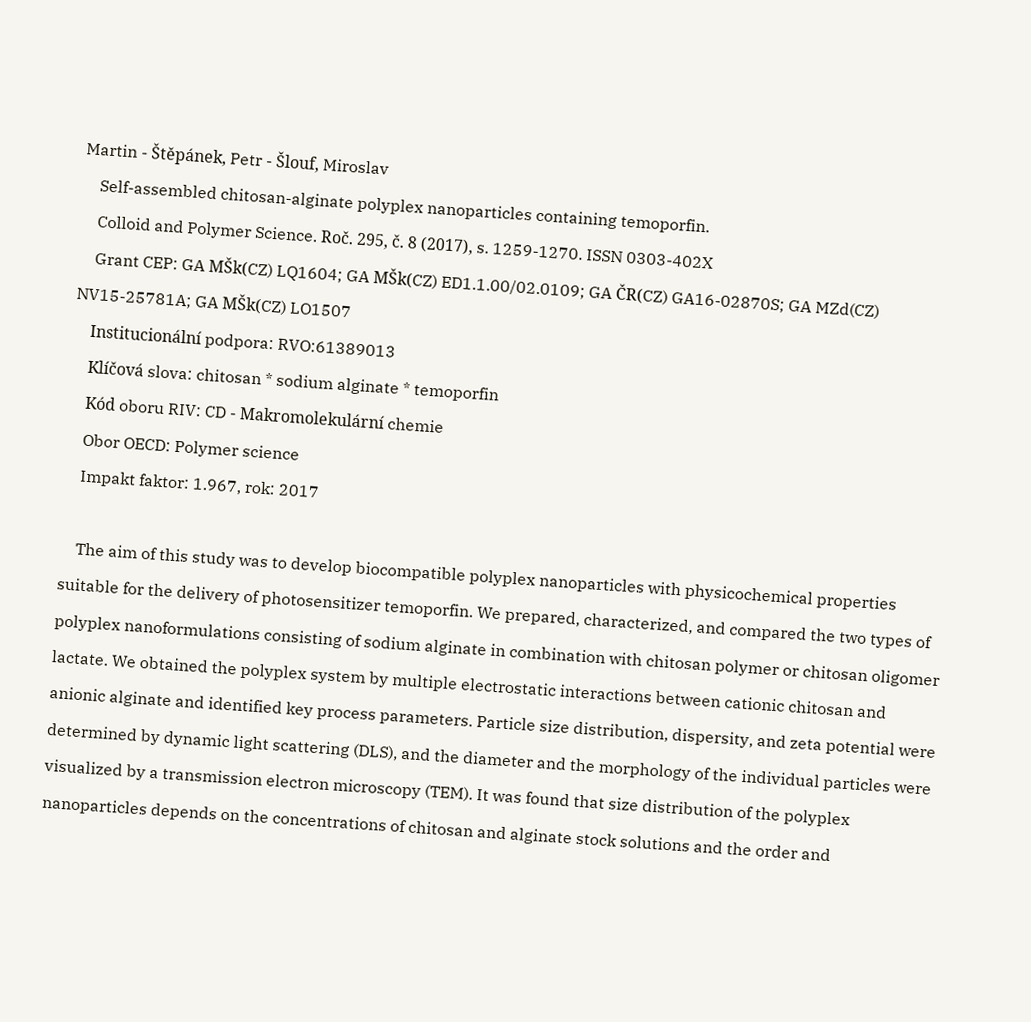Martin - Štěpánek, Petr - Šlouf, Miroslav
    Self-assembled chitosan-alginate polyplex nanoparticles containing temoporfin.
    Colloid and Polymer Science. Roč. 295, č. 8 (2017), s. 1259-1270. ISSN 0303-402X
    Grant CEP: GA MŠk(CZ) LQ1604; GA MŠk(CZ) ED1.1.00/02.0109; GA ČR(CZ) GA16-02870S; GA MZd(CZ) NV15-25781A; GA MŠk(CZ) LO1507
    Institucionální podpora: RVO:61389013
    Klíčová slova: chitosan * sodium alginate * temoporfin
    Kód oboru RIV: CD - Makromolekulární chemie
    Obor OECD: Polymer science
    Impakt faktor: 1.967, rok: 2017

    The aim of this study was to develop biocompatible polyplex nanoparticles with physicochemical properties suitable for the delivery of photosensitizer temoporfin. We prepared, characterized, and compared the two types of polyplex nanoformulations consisting of sodium alginate in combination with chitosan polymer or chitosan oligomer lactate. We obtained the polyplex system by multiple electrostatic interactions between cationic chitosan and anionic alginate and identified key process parameters. Particle size distribution, dispersity, and zeta potential were determined by dynamic light scattering (DLS), and the diameter and the morphology of the individual particles were visualized by a transmission electron microscopy (TEM). It was found that size distribution of the polyplex nanoparticles depends on the concentrations of chitosan and alginate stock solutions and the order and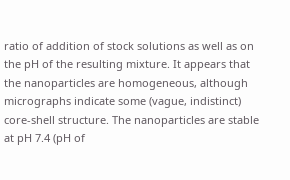ratio of addition of stock solutions as well as on the pH of the resulting mixture. It appears that the nanoparticles are homogeneous, although micrographs indicate some (vague, indistinct) core-shell structure. The nanoparticles are stable at pH 7.4 (pH of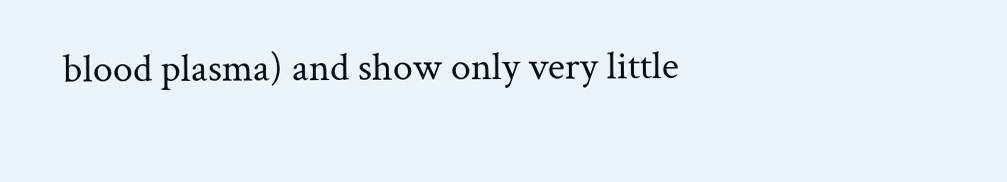blood plasma) and show only very little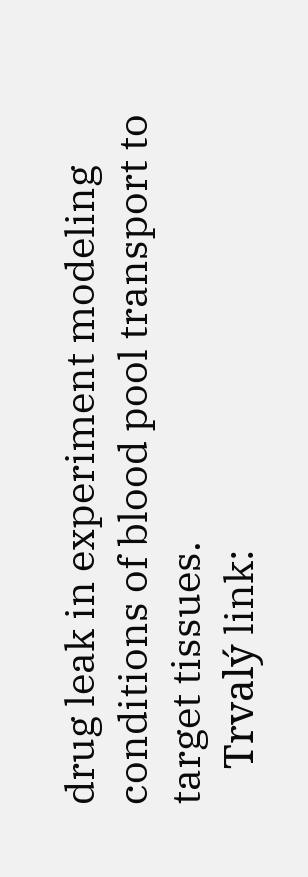drug leak in experiment modeling conditions of blood pool transport to target tissues.
    Trvalý link: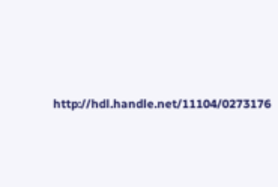http://hdl.handle.net/11104/0273176